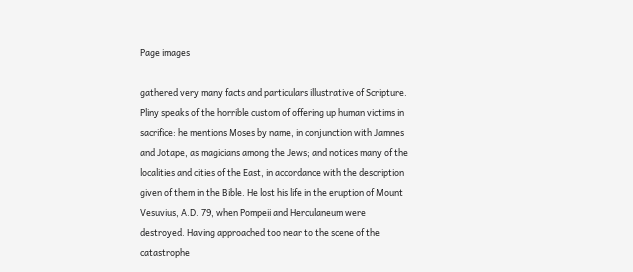Page images

gathered very many facts and particulars illustrative of Scripture. Pliny speaks of the horrible custom of offering up human victims in sacrifice: he mentions Moses by name, in conjunction with Jamnes and Jotape, as magicians among the Jews; and notices many of the localities and cities of the East, in accordance with the description given of them in the Bible. He lost his life in the eruption of Mount Vesuvius, A.D. 79, when Pompeii and Herculaneum were destroyed. Having approached too near to the scene of the catastrophe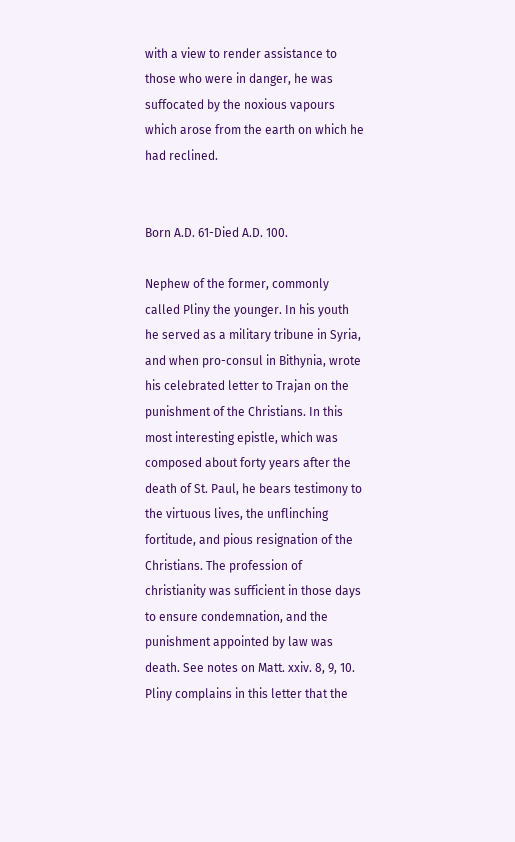with a view to render assistance to those who were in danger, he was suffocated by the noxious vapours which arose from the earth on which he had reclined.


Born A.D. 61-Died A.D. 100.

Nephew of the former, commonly called Pliny the younger. In his youth he served as a military tribune in Syria, and when pro-consul in Bithynia, wrote his celebrated letter to Trajan on the punishment of the Christians. In this most interesting epistle, which was composed about forty years after the death of St. Paul, he bears testimony to the virtuous lives, the unflinching fortitude, and pious resignation of the Christians. The profession of christianity was sufficient in those days to ensure condemnation, and the punishment appointed by law was death. See notes on Matt. xxiv. 8, 9, 10. Pliny complains in this letter that the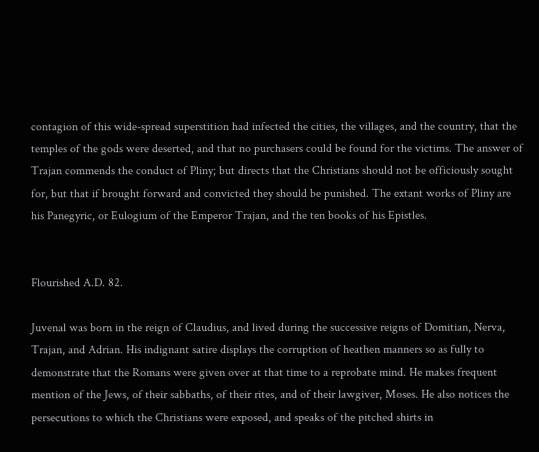contagion of this wide-spread superstition had infected the cities, the villages, and the country, that the temples of the gods were deserted, and that no purchasers could be found for the victims. The answer of Trajan commends the conduct of Pliny; but directs that the Christians should not be officiously sought for, but that if brought forward and convicted they should be punished. The extant works of Pliny are his Panegyric, or Eulogium of the Emperor Trajan, and the ten books of his Epistles.


Flourished A.D. 82.

Juvenal was born in the reign of Claudius, and lived during the successive reigns of Domitian, Nerva, Trajan, and Adrian. His indignant satire displays the corruption of heathen manners so as fully to demonstrate that the Romans were given over at that time to a reprobate mind. He makes frequent mention of the Jews, of their sabbaths, of their rites, and of their lawgiver, Moses. He also notices the persecutions to which the Christians were exposed, and speaks of the pitched shirts in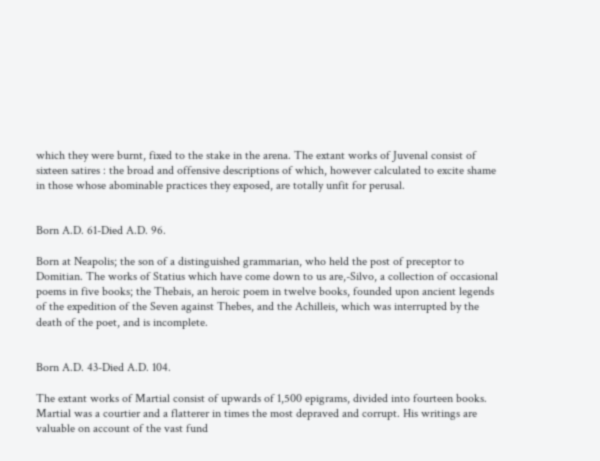which they were burnt, fixed to the stake in the arena. The extant works of Juvenal consist of sixteen satires : the broad and offensive descriptions of which, however calculated to excite shame in those whose abominable practices they exposed, are totally unfit for perusal.


Born A.D. 61-Died A.D. 96.

Born at Neapolis; the son of a distinguished grammarian, who held the post of preceptor to Domitian. The works of Statius which have come down to us are,-Silvo, a collection of occasional poems in five books; the Thebais, an heroic poem in twelve books, founded upon ancient legends of the expedition of the Seven against Thebes, and the Achilleis, which was interrupted by the death of the poet, and is incomplete.


Born A.D. 43-Died A.D. 104.

The extant works of Martial consist of upwards of 1,500 epigrams, divided into fourteen books. Martial was a courtier and a flatterer in times the most depraved and corrupt. His writings are valuable on account of the vast fund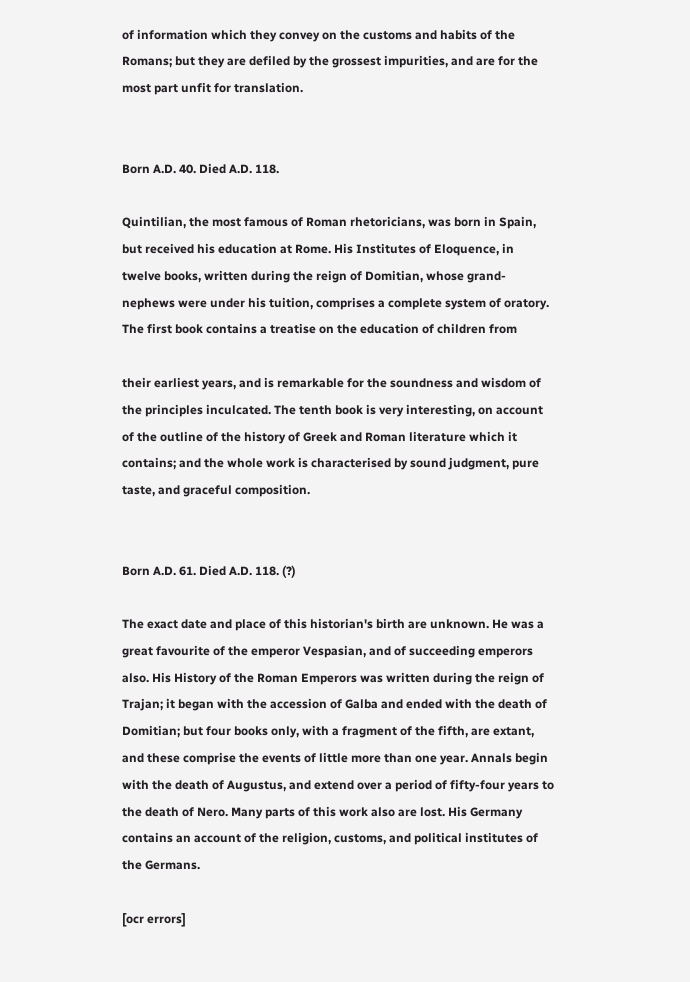of information which they convey on the customs and habits of the Romans; but they are defiled by the grossest impurities, and are for the most part unfit for translation.


Born A.D. 40. Died A.D. 118.

Quintilian, the most famous of Roman rhetoricians, was born in Spain, but received his education at Rome. His Institutes of Eloquence, in twelve books, written during the reign of Domitian, whose grand-nephews were under his tuition, comprises a complete system of oratory. The first book contains a treatise on the education of children from

their earliest years, and is remarkable for the soundness and wisdom of the principles inculcated. The tenth book is very interesting, on account of the outline of the history of Greek and Roman literature which it contains; and the whole work is characterised by sound judgment, pure taste, and graceful composition.


Born A.D. 61. Died A.D. 118. (?)

The exact date and place of this historian's birth are unknown. He was a great favourite of the emperor Vespasian, and of succeeding emperors also. His History of the Roman Emperors was written during the reign of Trajan; it began with the accession of Galba and ended with the death of Domitian; but four books only, with a fragment of the fifth, are extant, and these comprise the events of little more than one year. Annals begin with the death of Augustus, and extend over a period of fifty-four years to the death of Nero. Many parts of this work also are lost. His Germany contains an account of the religion, customs, and political institutes of the Germans.

[ocr errors]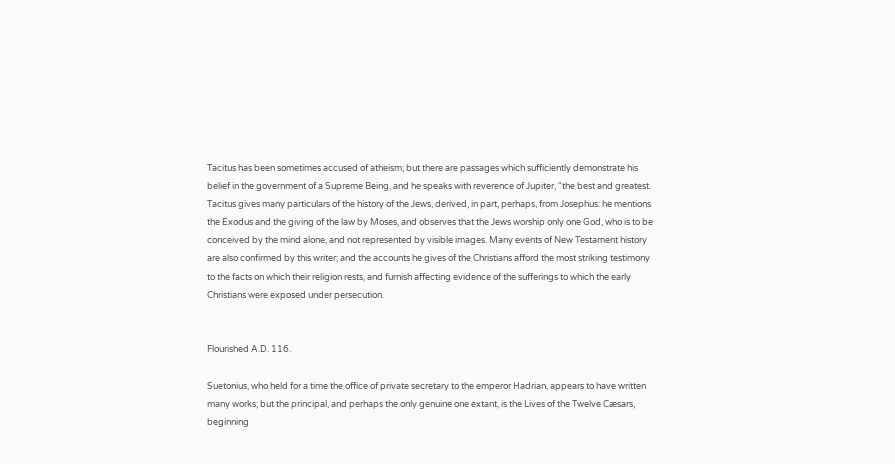Tacitus has been sometimes accused of atheism; but there are passages which sufficiently demonstrate his belief in the government of a Supreme Being, and he speaks with reverence of Jupiter, "the best and greatest. Tacitus gives many particulars of the history of the Jews, derived, in part, perhaps, from Josephus: he mentions the Exodus and the giving of the law by Moses, and observes that the Jews worship only one God, who is to be conceived by the mind alone, and not represented by visible images. Many events of New Testament history are also confirmed by this writer; and the accounts he gives of the Christians afford the most striking testimony to the facts on which their religion rests, and furnish affecting evidence of the sufferings to which the early Christians were exposed under persecution.


Flourished A.D. 116.

Suetonius, who held for a time the office of private secretary to the emperor Hadrian, appears to have written many works; but the principal, and perhaps the only genuine one extant, is the Lives of the Twelve Cæsars, beginning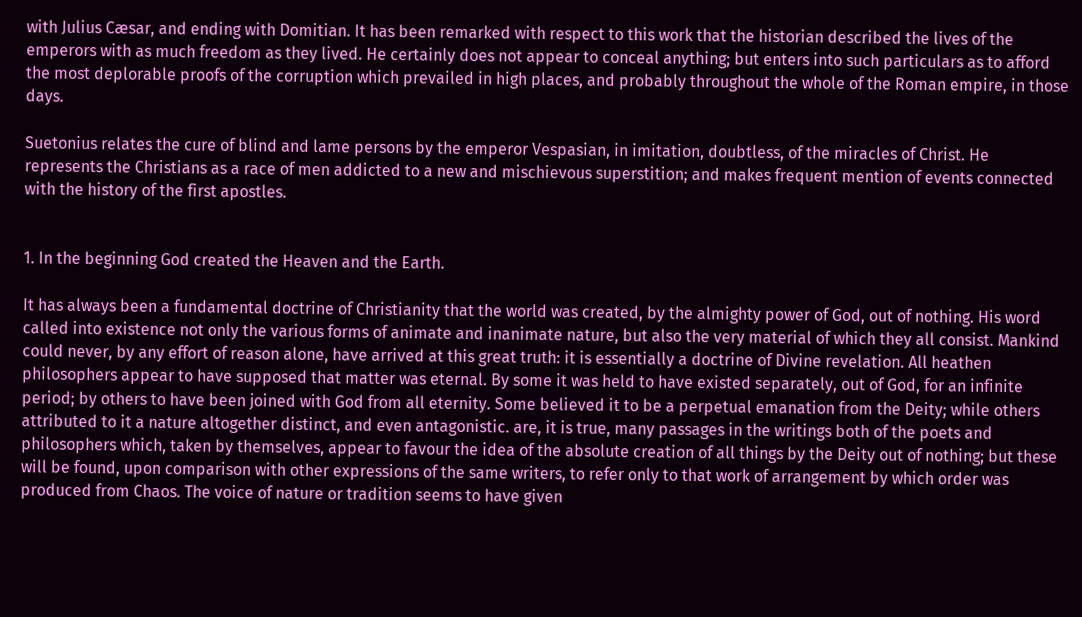with Julius Cæsar, and ending with Domitian. It has been remarked with respect to this work that the historian described the lives of the emperors with as much freedom as they lived. He certainly does not appear to conceal anything; but enters into such particulars as to afford the most deplorable proofs of the corruption which prevailed in high places, and probably throughout the whole of the Roman empire, in those days.

Suetonius relates the cure of blind and lame persons by the emperor Vespasian, in imitation, doubtless, of the miracles of Christ. He represents the Christians as a race of men addicted to a new and mischievous superstition; and makes frequent mention of events connected with the history of the first apostles.


1. In the beginning God created the Heaven and the Earth.

It has always been a fundamental doctrine of Christianity that the world was created, by the almighty power of God, out of nothing. His word called into existence not only the various forms of animate and inanimate nature, but also the very material of which they all consist. Mankind could never, by any effort of reason alone, have arrived at this great truth: it is essentially a doctrine of Divine revelation. All heathen philosophers appear to have supposed that matter was eternal. By some it was held to have existed separately, out of God, for an infinite period; by others to have been joined with God from all eternity. Some believed it to be a perpetual emanation from the Deity; while others attributed to it a nature altogether distinct, and even antagonistic. are, it is true, many passages in the writings both of the poets and philosophers which, taken by themselves, appear to favour the idea of the absolute creation of all things by the Deity out of nothing; but these will be found, upon comparison with other expressions of the same writers, to refer only to that work of arrangement by which order was produced from Chaos. The voice of nature or tradition seems to have given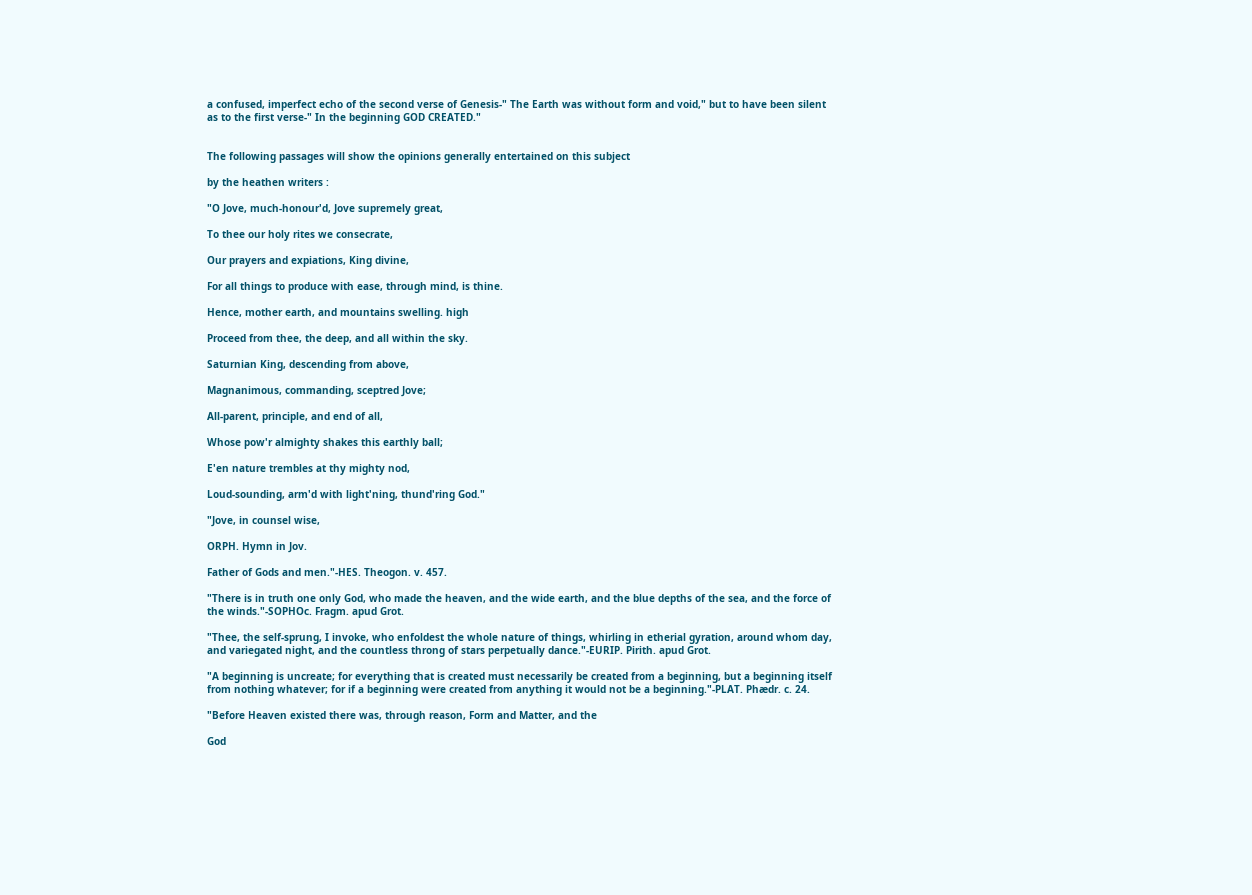a confused, imperfect echo of the second verse of Genesis-" The Earth was without form and void," but to have been silent as to the first verse-" In the beginning GOD CREATED."


The following passages will show the opinions generally entertained on this subject

by the heathen writers :

"O Jove, much-honour'd, Jove supremely great,

To thee our holy rites we consecrate,

Our prayers and expiations, King divine,

For all things to produce with ease, through mind, is thine.

Hence, mother earth, and mountains swelling. high

Proceed from thee, the deep, and all within the sky.

Saturnian King, descending from above,

Magnanimous, commanding, sceptred Jove;

All-parent, principle, and end of all,

Whose pow'r almighty shakes this earthly ball;

E'en nature trembles at thy mighty nod,

Loud-sounding, arm'd with light'ning, thund'ring God."

"Jove, in counsel wise,

ORPH. Hymn in Jov.

Father of Gods and men."-HES. Theogon. v. 457.

"There is in truth one only God, who made the heaven, and the wide earth, and the blue depths of the sea, and the force of the winds."-SOPHOс. Fragm. apud Grot.

"Thee, the self-sprung, I invoke, who enfoldest the whole nature of things, whirling in etherial gyration, around whom day, and variegated night, and the countless throng of stars perpetually dance."-EURIP. Pirith. apud Grot.

"A beginning is uncreate; for everything that is created must necessarily be created from a beginning, but a beginning itself from nothing whatever; for if a beginning were created from anything it would not be a beginning."-PLAT. Phædr. c. 24.

"Before Heaven existed there was, through reason, Form and Matter, and the

God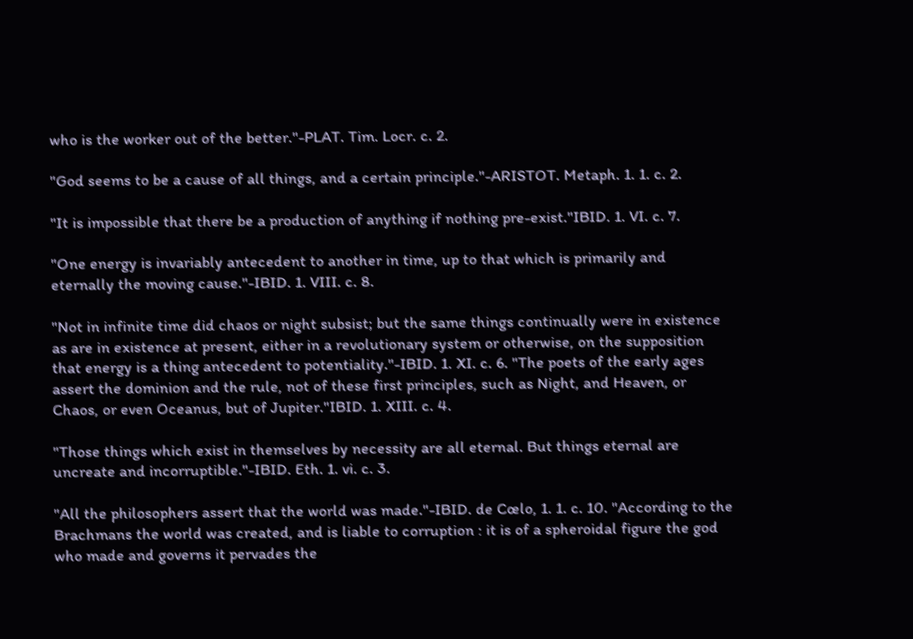who is the worker out of the better."-PLAT. Tim. Locr. c. 2.

"God seems to be a cause of all things, and a certain principle."-ARISTOT. Metaph. 1. 1. c. 2.

"It is impossible that there be a production of anything if nothing pre-exist."IBID. 1. VI. c. 7.

"One energy is invariably antecedent to another in time, up to that which is primarily and eternally the moving cause."-IBID. 1. VIII. c. 8.

"Not in infinite time did chaos or night subsist; but the same things continually were in existence as are in existence at present, either in a revolutionary system or otherwise, on the supposition that energy is a thing antecedent to potentiality."-IBID. 1. XI. c. 6. "The poets of the early ages assert the dominion and the rule, not of these first principles, such as Night, and Heaven, or Chaos, or even Oceanus, but of Jupiter."IBID. 1. XIII. c. 4.

"Those things which exist in themselves by necessity are all eternal. But things eternal are uncreate and incorruptible."-IBID. Eth. 1. vi. c. 3.

"All the philosophers assert that the world was made."-IBID. de Cœlo, 1. 1. c. 10. "According to the Brachmans the world was created, and is liable to corruption : it is of a spheroidal figure the god who made and governs it pervades the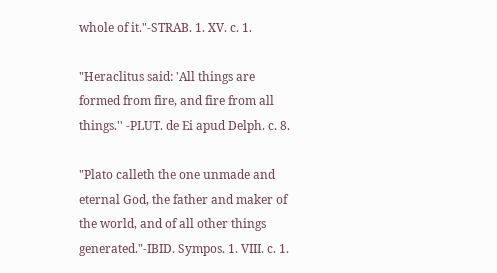whole of it."-STRAB. 1. XV. c. 1.

"Heraclitus said: 'All things are formed from fire, and fire from all things.'' -PLUT. de Ei apud Delph. c. 8.

"Plato calleth the one unmade and eternal God, the father and maker of the world, and of all other things generated."-IBID. Sympos. 1. VIII. c. 1.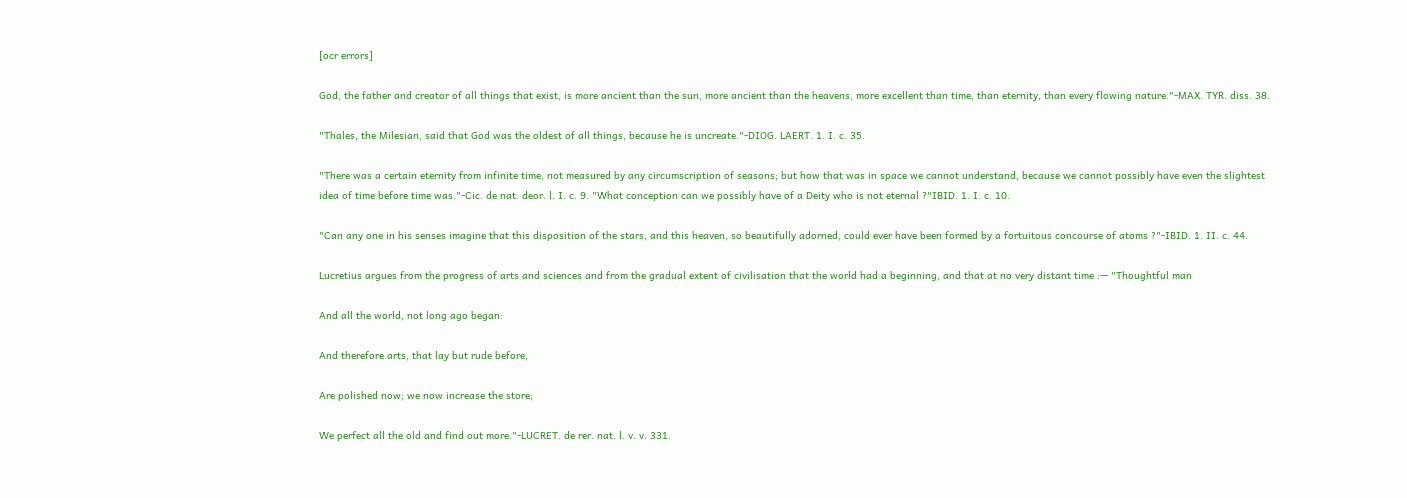[ocr errors]

God, the father and creator of all things that exist, is more ancient than the sun, more ancient than the heavens, more excellent than time, than eternity, than every flowing nature."-MAX. TYR. diss. 38.

"Thales, the Milesian, said that God was the oldest of all things, because he is uncreate."-DIOG. LAERT. 1. I. c. 35.

"There was a certain eternity from infinite time, not measured by any circumscription of seasons; but how that was in space we cannot understand, because we cannot possibly have even the slightest idea of time before time was."-Cic. de nat. deor. l. I. c. 9. "What conception can we possibly have of a Deity who is not eternal ?"IBID. 1. I. c. 10.

"Can any one in his senses imagine that this disposition of the stars, and this heaven, so beautifully adorned, could ever have been formed by a fortuitous concourse of atoms ?"-IBID. 1. II. c. 44.

Lucretius argues from the progress of arts and sciences and from the gradual extent of civilisation that the world had a beginning, and that at no very distant time :— "Thoughtful man

And all the world, not long ago began:

And therefore arts, that lay but rude before,

Are polished now; we now increase the store;

We perfect all the old and find out more."-LUCRET. de rer. nat. l. v. v. 331.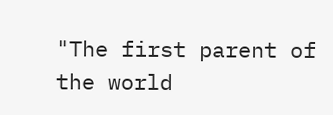"The first parent of the world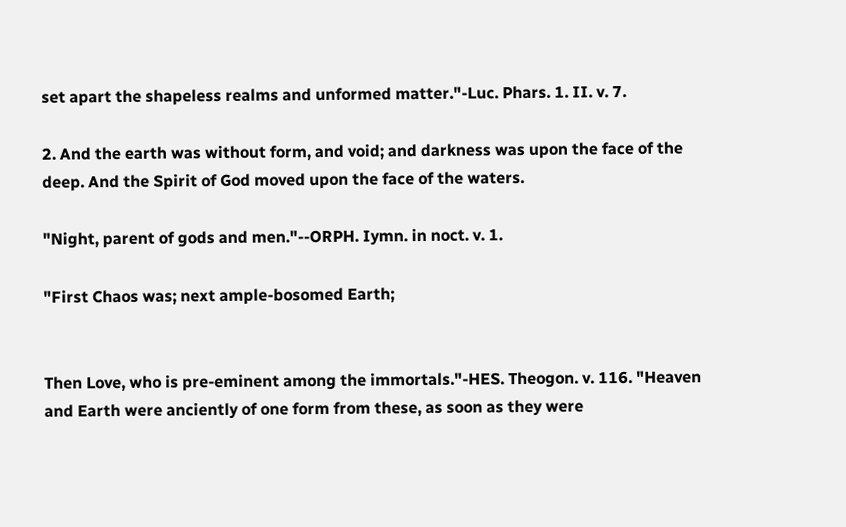set apart the shapeless realms and unformed matter."-Luc. Phars. 1. II. v. 7.

2. And the earth was without form, and void; and darkness was upon the face of the deep. And the Spirit of God moved upon the face of the waters.

"Night, parent of gods and men."--ORPH. Iymn. in noct. v. 1.

"First Chaos was; next ample-bosomed Earth;


Then Love, who is pre-eminent among the immortals."-HES. Theogon. v. 116. "Heaven and Earth were anciently of one form from these, as soon as they were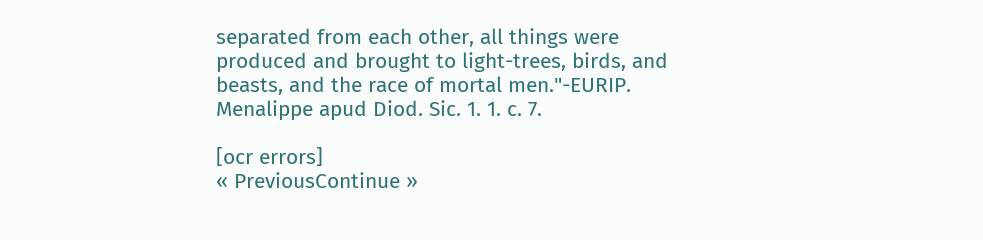separated from each other, all things were produced and brought to light-trees, birds, and beasts, and the race of mortal men."-EURIP. Menalippe apud Diod. Sic. 1. 1. c. 7.

[ocr errors]
« PreviousContinue »